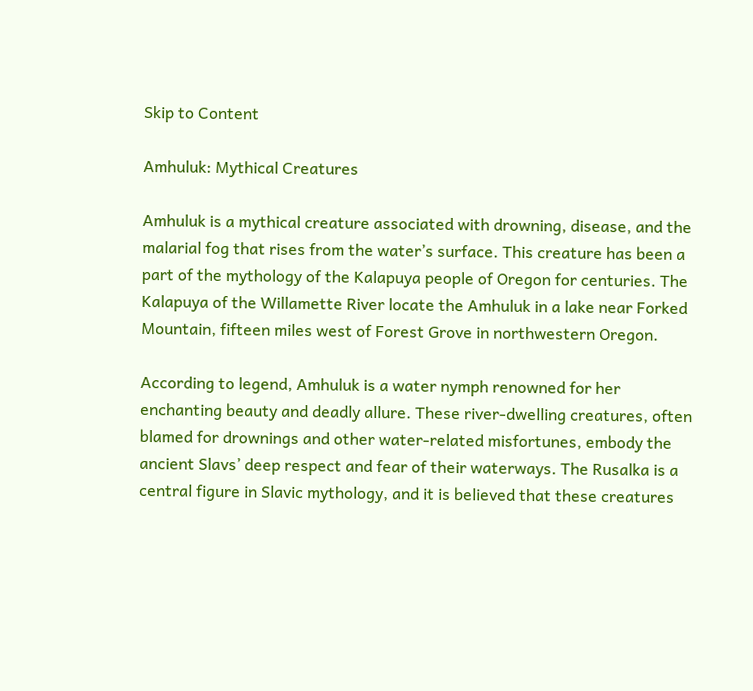Skip to Content

Amhuluk: Mythical Creatures

Amhuluk is a mythical creature associated with drowning, disease, and the malarial fog that rises from the water’s surface. This creature has been a part of the mythology of the Kalapuya people of Oregon for centuries. The Kalapuya of the Willamette River locate the Amhuluk in a lake near Forked Mountain, fifteen miles west of Forest Grove in northwestern Oregon.

According to legend, Amhuluk is a water nymph renowned for her enchanting beauty and deadly allure. These river-dwelling creatures, often blamed for drownings and other water-related misfortunes, embody the ancient Slavs’ deep respect and fear of their waterways. The Rusalka is a central figure in Slavic mythology, and it is believed that these creatures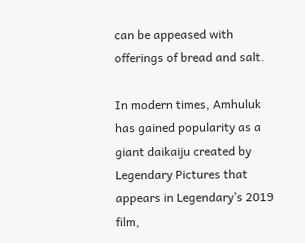can be appeased with offerings of bread and salt.

In modern times, Amhuluk has gained popularity as a giant daikaiju created by Legendary Pictures that appears in Legendary’s 2019 film,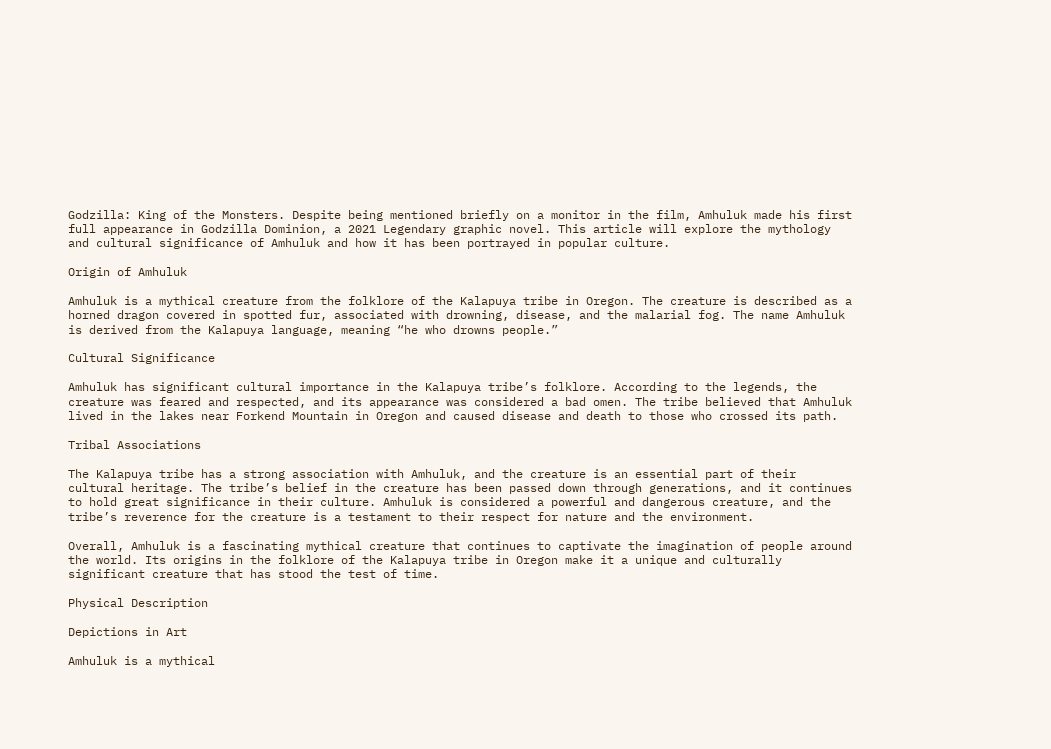Godzilla: King of the Monsters. Despite being mentioned briefly on a monitor in the film, Amhuluk made his first full appearance in Godzilla Dominion, a 2021 Legendary graphic novel. This article will explore the mythology and cultural significance of Amhuluk and how it has been portrayed in popular culture.

Origin of Amhuluk

Amhuluk is a mythical creature from the folklore of the Kalapuya tribe in Oregon. The creature is described as a horned dragon covered in spotted fur, associated with drowning, disease, and the malarial fog. The name Amhuluk is derived from the Kalapuya language, meaning “he who drowns people.”

Cultural Significance

Amhuluk has significant cultural importance in the Kalapuya tribe’s folklore. According to the legends, the creature was feared and respected, and its appearance was considered a bad omen. The tribe believed that Amhuluk lived in the lakes near Forkend Mountain in Oregon and caused disease and death to those who crossed its path.

Tribal Associations

The Kalapuya tribe has a strong association with Amhuluk, and the creature is an essential part of their cultural heritage. The tribe’s belief in the creature has been passed down through generations, and it continues to hold great significance in their culture. Amhuluk is considered a powerful and dangerous creature, and the tribe’s reverence for the creature is a testament to their respect for nature and the environment.

Overall, Amhuluk is a fascinating mythical creature that continues to captivate the imagination of people around the world. Its origins in the folklore of the Kalapuya tribe in Oregon make it a unique and culturally significant creature that has stood the test of time.

Physical Description

Depictions in Art

Amhuluk is a mythical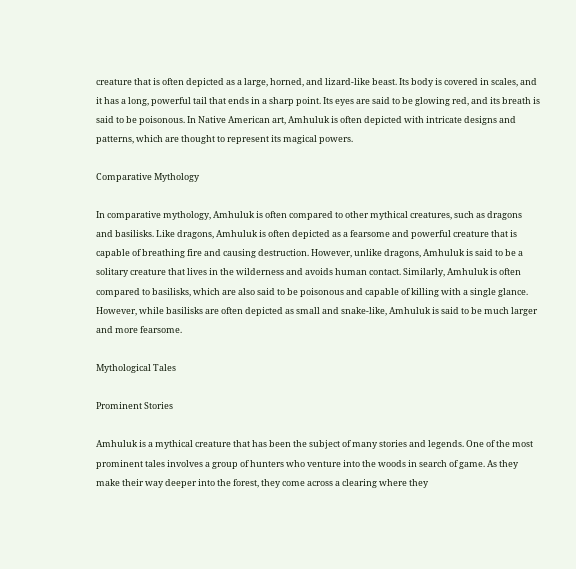creature that is often depicted as a large, horned, and lizard-like beast. Its body is covered in scales, and it has a long, powerful tail that ends in a sharp point. Its eyes are said to be glowing red, and its breath is said to be poisonous. In Native American art, Amhuluk is often depicted with intricate designs and patterns, which are thought to represent its magical powers.

Comparative Mythology

In comparative mythology, Amhuluk is often compared to other mythical creatures, such as dragons and basilisks. Like dragons, Amhuluk is often depicted as a fearsome and powerful creature that is capable of breathing fire and causing destruction. However, unlike dragons, Amhuluk is said to be a solitary creature that lives in the wilderness and avoids human contact. Similarly, Amhuluk is often compared to basilisks, which are also said to be poisonous and capable of killing with a single glance. However, while basilisks are often depicted as small and snake-like, Amhuluk is said to be much larger and more fearsome.

Mythological Tales

Prominent Stories

Amhuluk is a mythical creature that has been the subject of many stories and legends. One of the most prominent tales involves a group of hunters who venture into the woods in search of game. As they make their way deeper into the forest, they come across a clearing where they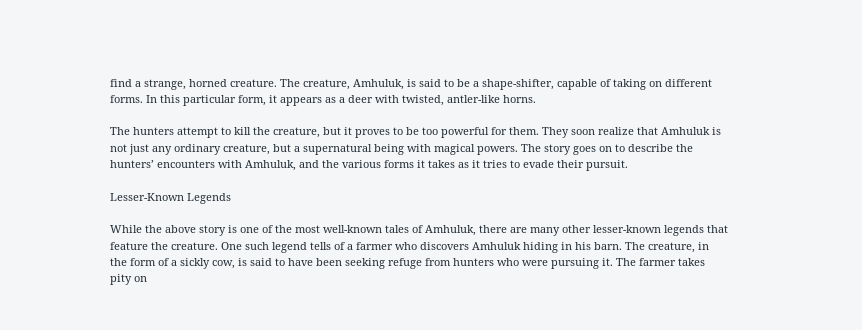find a strange, horned creature. The creature, Amhuluk, is said to be a shape-shifter, capable of taking on different forms. In this particular form, it appears as a deer with twisted, antler-like horns.

The hunters attempt to kill the creature, but it proves to be too powerful for them. They soon realize that Amhuluk is not just any ordinary creature, but a supernatural being with magical powers. The story goes on to describe the hunters’ encounters with Amhuluk, and the various forms it takes as it tries to evade their pursuit.

Lesser-Known Legends

While the above story is one of the most well-known tales of Amhuluk, there are many other lesser-known legends that feature the creature. One such legend tells of a farmer who discovers Amhuluk hiding in his barn. The creature, in the form of a sickly cow, is said to have been seeking refuge from hunters who were pursuing it. The farmer takes pity on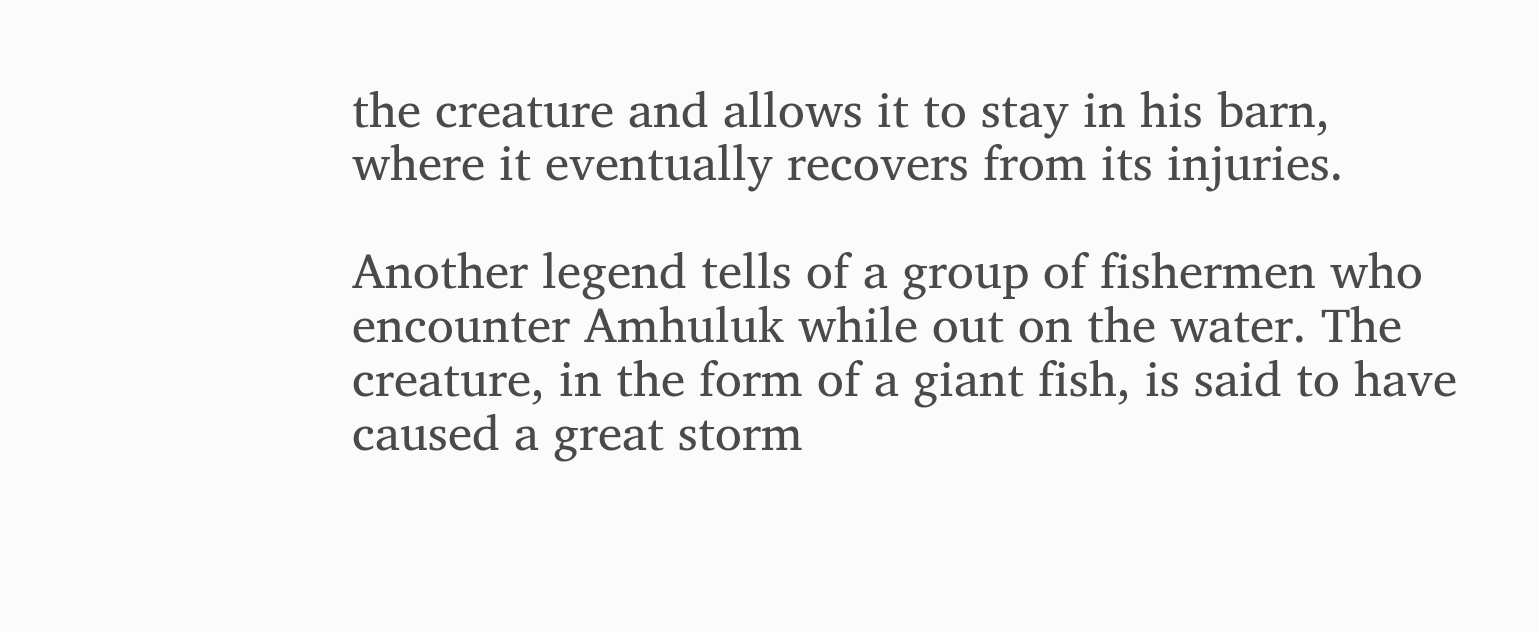the creature and allows it to stay in his barn, where it eventually recovers from its injuries.

Another legend tells of a group of fishermen who encounter Amhuluk while out on the water. The creature, in the form of a giant fish, is said to have caused a great storm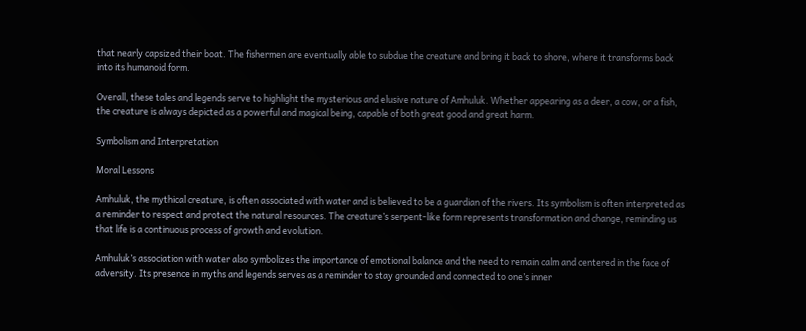that nearly capsized their boat. The fishermen are eventually able to subdue the creature and bring it back to shore, where it transforms back into its humanoid form.

Overall, these tales and legends serve to highlight the mysterious and elusive nature of Amhuluk. Whether appearing as a deer, a cow, or a fish, the creature is always depicted as a powerful and magical being, capable of both great good and great harm.

Symbolism and Interpretation

Moral Lessons

Amhuluk, the mythical creature, is often associated with water and is believed to be a guardian of the rivers. Its symbolism is often interpreted as a reminder to respect and protect the natural resources. The creature’s serpent-like form represents transformation and change, reminding us that life is a continuous process of growth and evolution.

Amhuluk’s association with water also symbolizes the importance of emotional balance and the need to remain calm and centered in the face of adversity. Its presence in myths and legends serves as a reminder to stay grounded and connected to one’s inner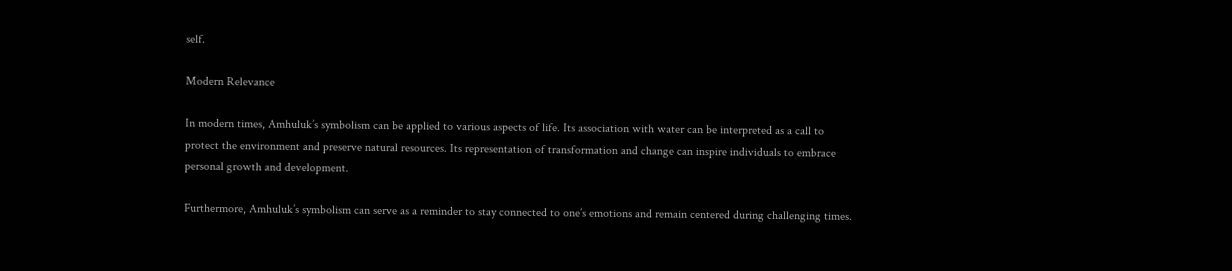self.

Modern Relevance

In modern times, Amhuluk’s symbolism can be applied to various aspects of life. Its association with water can be interpreted as a call to protect the environment and preserve natural resources. Its representation of transformation and change can inspire individuals to embrace personal growth and development.

Furthermore, Amhuluk’s symbolism can serve as a reminder to stay connected to one’s emotions and remain centered during challenging times.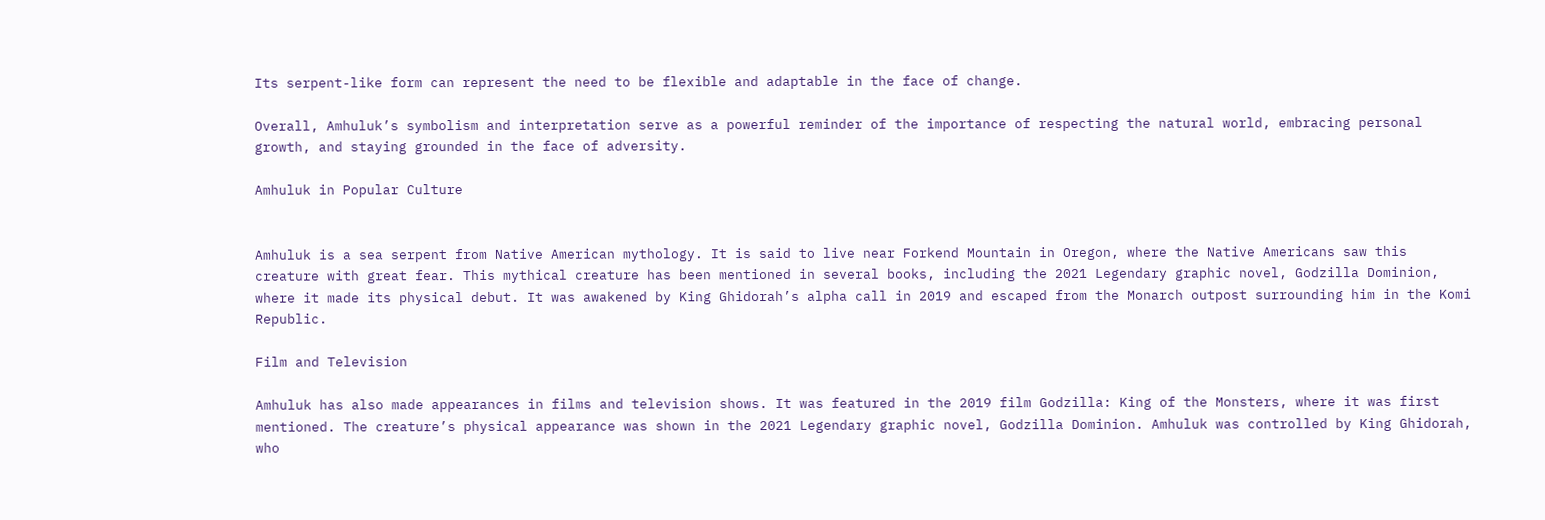Its serpent-like form can represent the need to be flexible and adaptable in the face of change.

Overall, Amhuluk’s symbolism and interpretation serve as a powerful reminder of the importance of respecting the natural world, embracing personal growth, and staying grounded in the face of adversity.

Amhuluk in Popular Culture


Amhuluk is a sea serpent from Native American mythology. It is said to live near Forkend Mountain in Oregon, where the Native Americans saw this creature with great fear. This mythical creature has been mentioned in several books, including the 2021 Legendary graphic novel, Godzilla Dominion, where it made its physical debut. It was awakened by King Ghidorah’s alpha call in 2019 and escaped from the Monarch outpost surrounding him in the Komi Republic.

Film and Television

Amhuluk has also made appearances in films and television shows. It was featured in the 2019 film Godzilla: King of the Monsters, where it was first mentioned. The creature’s physical appearance was shown in the 2021 Legendary graphic novel, Godzilla Dominion. Amhuluk was controlled by King Ghidorah, who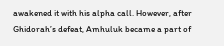awakened it with his alpha call. However, after Ghidorah’s defeat, Amhuluk became a part of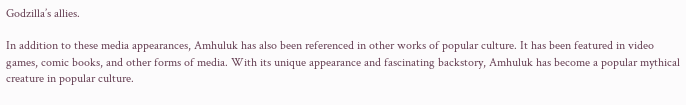Godzilla’s allies.

In addition to these media appearances, Amhuluk has also been referenced in other works of popular culture. It has been featured in video games, comic books, and other forms of media. With its unique appearance and fascinating backstory, Amhuluk has become a popular mythical creature in popular culture.